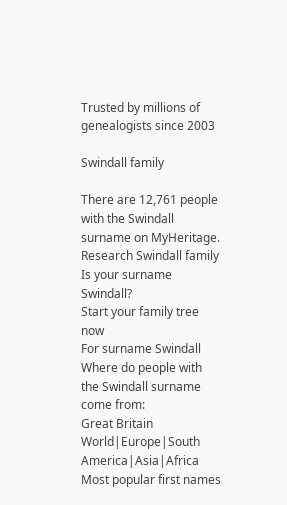Trusted by millions of genealogists since 2003

Swindall family

There are 12,761 people with the Swindall surname on MyHeritage. Research Swindall family
Is your surname Swindall?
Start your family tree now
For surname Swindall
Where do people with the Swindall surname come from:
Great Britain
World|Europe|South America|Asia|Africa
Most popular first names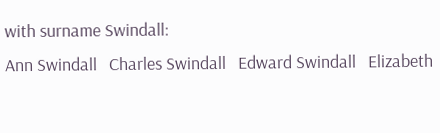with surname Swindall:
Ann Swindall   Charles Swindall   Edward Swindall   Elizabeth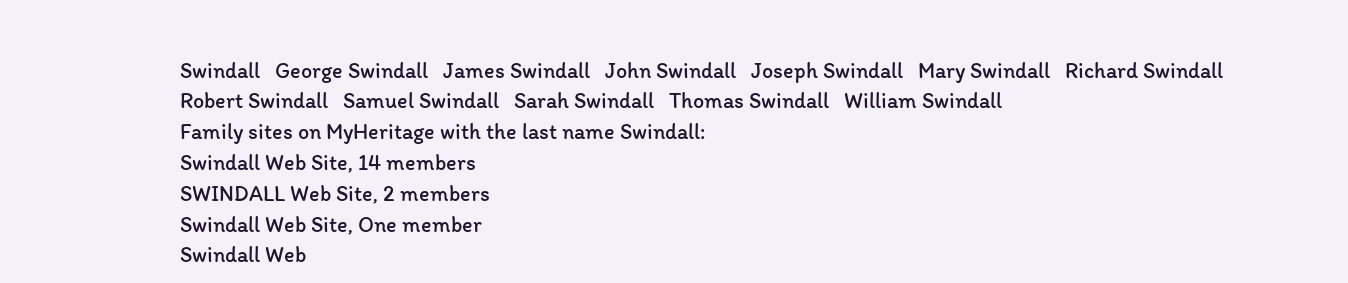Swindall   George Swindall   James Swindall   John Swindall   Joseph Swindall   Mary Swindall   Richard Swindall   Robert Swindall   Samuel Swindall   Sarah Swindall   Thomas Swindall   William Swindall
Family sites on MyHeritage with the last name Swindall:
Swindall Web Site, 14 members
SWINDALL Web Site, 2 members
Swindall Web Site, One member
Swindall Web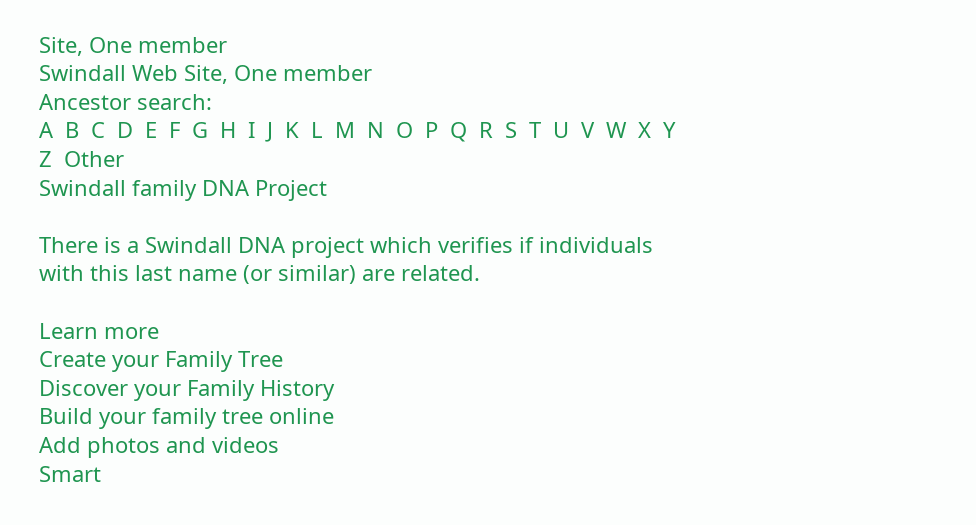Site, One member
Swindall Web Site, One member
Ancestor search:
A  B  C  D  E  F  G  H  I  J  K  L  M  N  O  P  Q  R  S  T  U  V  W  X  Y  Z  Other
Swindall family DNA Project

There is a Swindall DNA project which verifies if individuals with this last name (or similar) are related.

Learn more
Create your Family Tree
Discover your Family History
Build your family tree online
Add photos and videos
Smart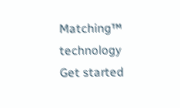Matching™ technology
Get started